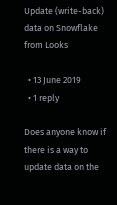Update (write-back) data on Snowflake from Looks

  • 13 June 2019
  • 1 reply

Does anyone know if there is a way to update data on the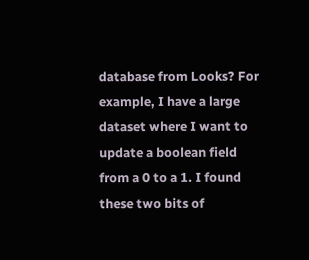database from Looks? For example, I have a large dataset where I want to update a boolean field from a 0 to a 1. I found these two bits of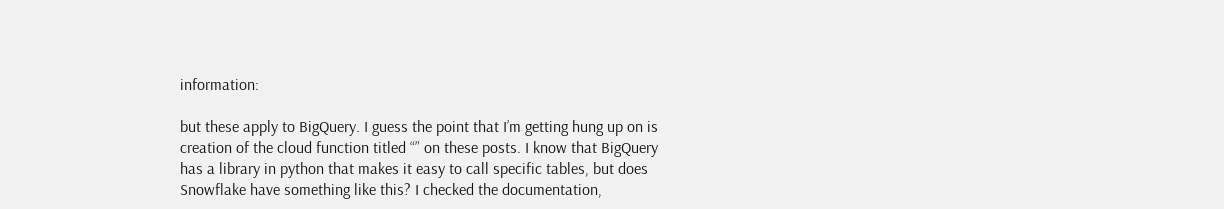information:

but these apply to BigQuery. I guess the point that I’m getting hung up on is creation of the cloud function titled “” on these posts. I know that BigQuery has a library in python that makes it easy to call specific tables, but does Snowflake have something like this? I checked the documentation,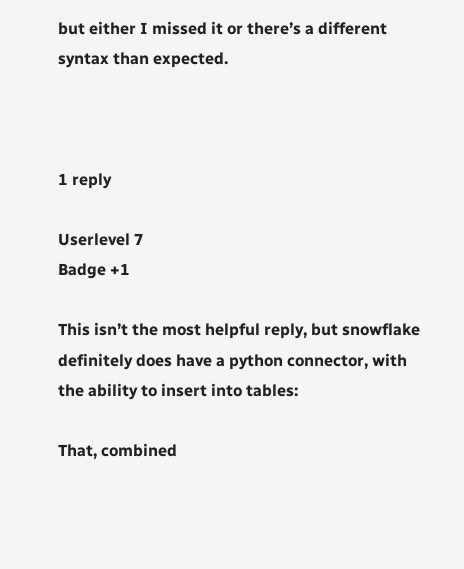but either I missed it or there’s a different syntax than expected.



1 reply

Userlevel 7
Badge +1

This isn’t the most helpful reply, but snowflake definitely does have a python connector, with the ability to insert into tables:

That, combined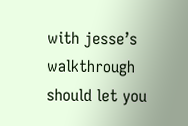with jesse’s walkthrough should let you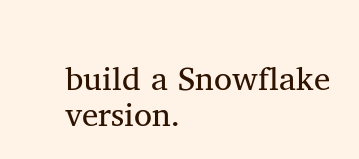build a Snowflake version.